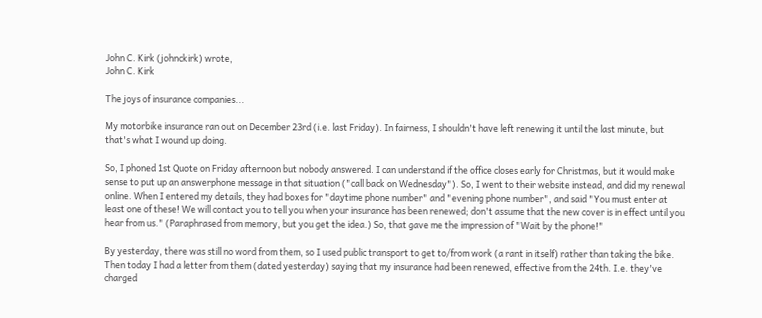John C. Kirk (johnckirk) wrote,
John C. Kirk

The joys of insurance companies...

My motorbike insurance ran out on December 23rd (i.e. last Friday). In fairness, I shouldn't have left renewing it until the last minute, but that's what I wound up doing.

So, I phoned 1st Quote on Friday afternoon but nobody answered. I can understand if the office closes early for Christmas, but it would make sense to put up an answerphone message in that situation ("call back on Wednesday"). So, I went to their website instead, and did my renewal online. When I entered my details, they had boxes for "daytime phone number" and "evening phone number", and said "You must enter at least one of these! We will contact you to tell you when your insurance has been renewed; don't assume that the new cover is in effect until you hear from us." (Paraphrased from memory, but you get the idea.) So, that gave me the impression of "Wait by the phone!"

By yesterday, there was still no word from them, so I used public transport to get to/from work (a rant in itself) rather than taking the bike. Then today I had a letter from them (dated yesterday) saying that my insurance had been renewed, effective from the 24th. I.e. they've charged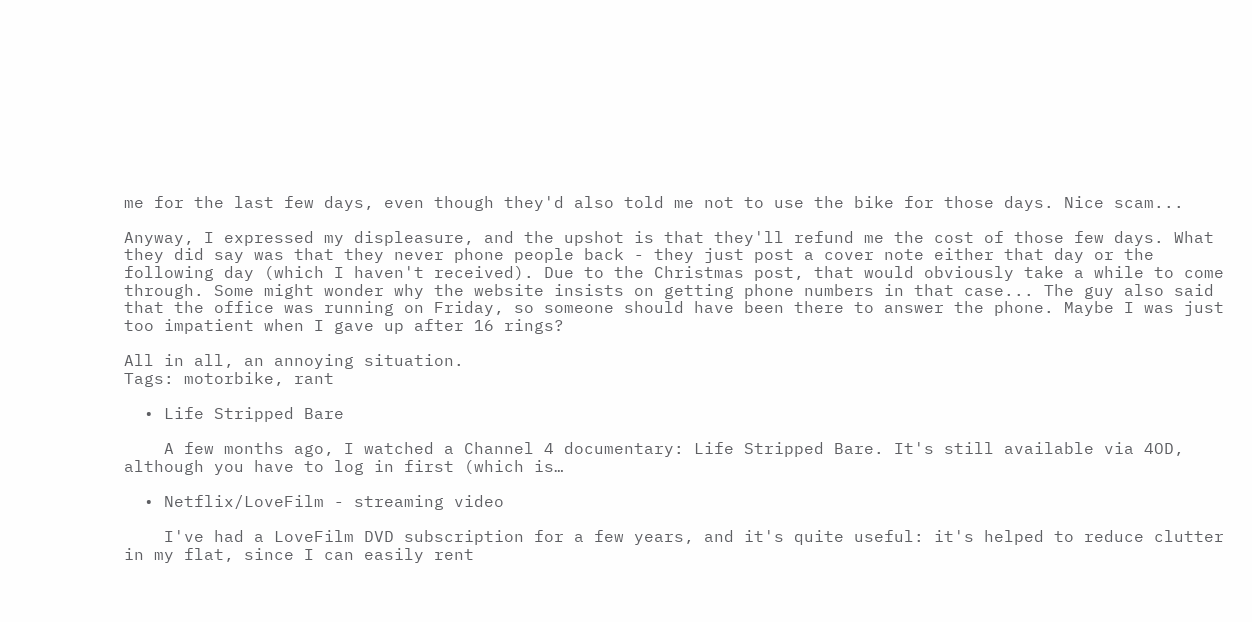me for the last few days, even though they'd also told me not to use the bike for those days. Nice scam...

Anyway, I expressed my displeasure, and the upshot is that they'll refund me the cost of those few days. What they did say was that they never phone people back - they just post a cover note either that day or the following day (which I haven't received). Due to the Christmas post, that would obviously take a while to come through. Some might wonder why the website insists on getting phone numbers in that case... The guy also said that the office was running on Friday, so someone should have been there to answer the phone. Maybe I was just too impatient when I gave up after 16 rings?

All in all, an annoying situation.
Tags: motorbike, rant

  • Life Stripped Bare

    A few months ago, I watched a Channel 4 documentary: Life Stripped Bare. It's still available via 4OD, although you have to log in first (which is…

  • Netflix/LoveFilm - streaming video

    I've had a LoveFilm DVD subscription for a few years, and it's quite useful: it's helped to reduce clutter in my flat, since I can easily rent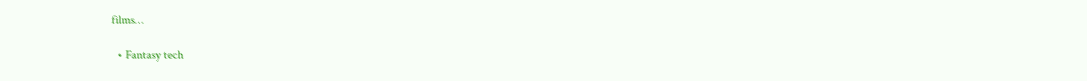films…

  • Fantasy tech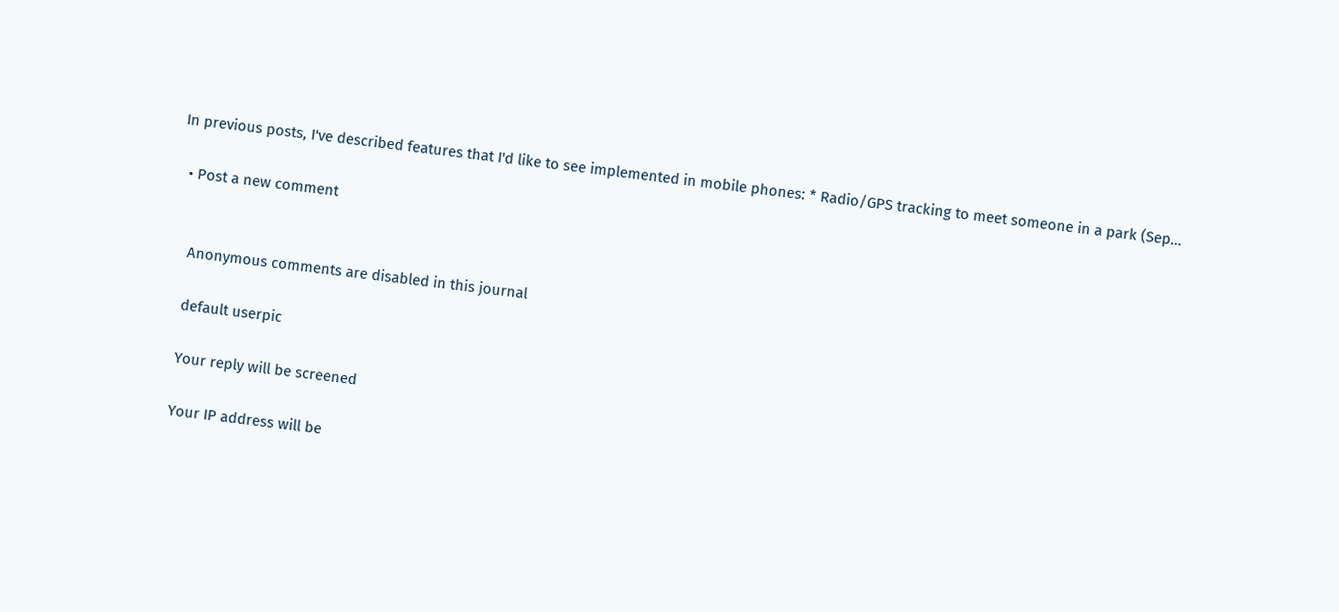In previous posts, I've described features that I'd like to see implemented in mobile phones: * Radio/GPS tracking to meet someone in a park (Sep…

  • Post a new comment


    Anonymous comments are disabled in this journal

    default userpic

    Your reply will be screened

    Your IP address will be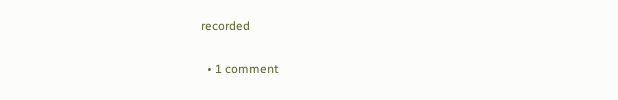recorded

  • 1 comment